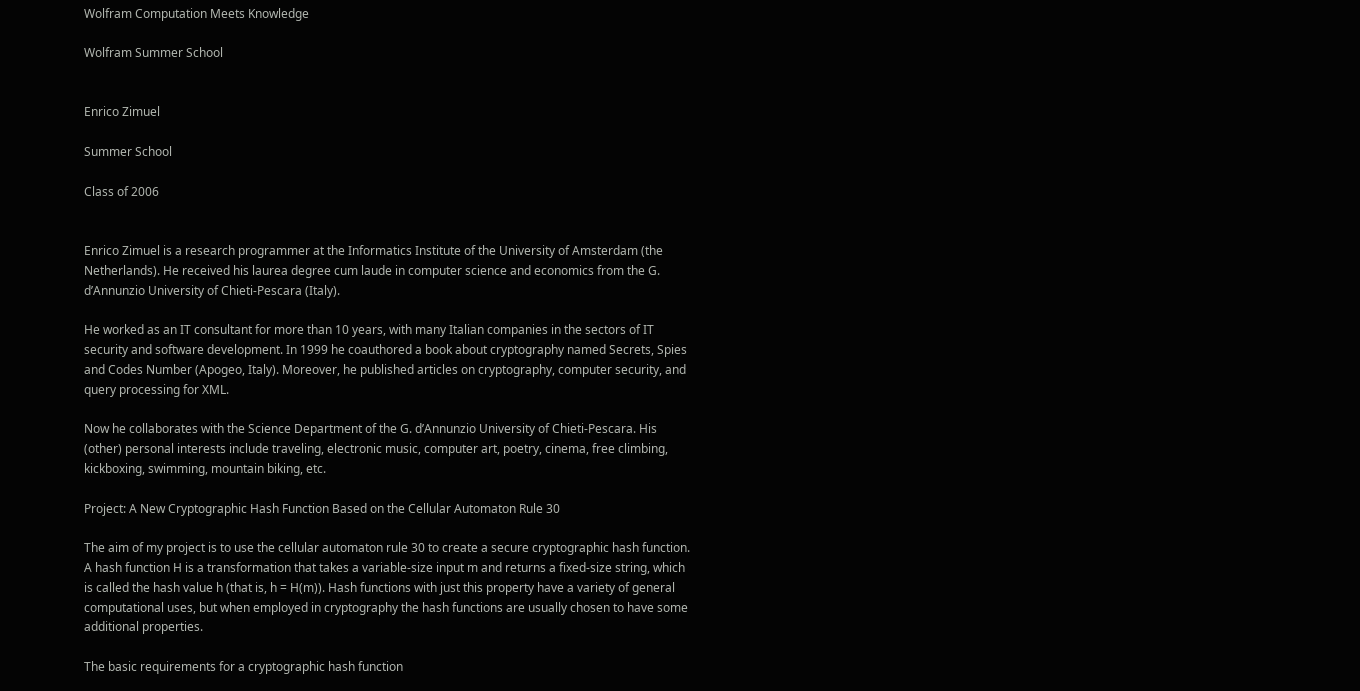Wolfram Computation Meets Knowledge

Wolfram Summer School


Enrico Zimuel

Summer School

Class of 2006


Enrico Zimuel is a research programmer at the Informatics Institute of the University of Amsterdam (the Netherlands). He received his laurea degree cum laude in computer science and economics from the G. d’Annunzio University of Chieti-Pescara (Italy).

He worked as an IT consultant for more than 10 years, with many Italian companies in the sectors of IT security and software development. In 1999 he coauthored a book about cryptography named Secrets, Spies and Codes Number (Apogeo, Italy). Moreover, he published articles on cryptography, computer security, and query processing for XML.

Now he collaborates with the Science Department of the G. d’Annunzio University of Chieti-Pescara. His (other) personal interests include traveling, electronic music, computer art, poetry, cinema, free climbing, kickboxing, swimming, mountain biking, etc.

Project: A New Cryptographic Hash Function Based on the Cellular Automaton Rule 30

The aim of my project is to use the cellular automaton rule 30 to create a secure cryptographic hash function. A hash function H is a transformation that takes a variable-size input m and returns a fixed-size string, which is called the hash value h (that is, h = H(m)). Hash functions with just this property have a variety of general computational uses, but when employed in cryptography the hash functions are usually chosen to have some additional properties.

The basic requirements for a cryptographic hash function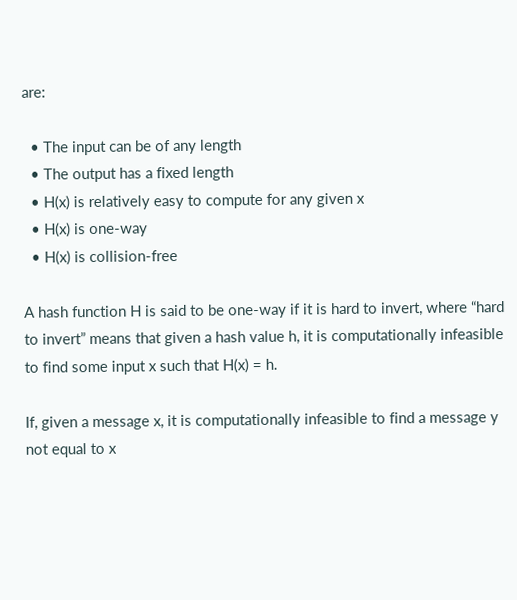are:

  • The input can be of any length
  • The output has a fixed length
  • H(x) is relatively easy to compute for any given x
  • H(x) is one-way
  • H(x) is collision-free

A hash function H is said to be one-way if it is hard to invert, where “hard to invert” means that given a hash value h, it is computationally infeasible to find some input x such that H(x) = h.

If, given a message x, it is computationally infeasible to find a message y not equal to x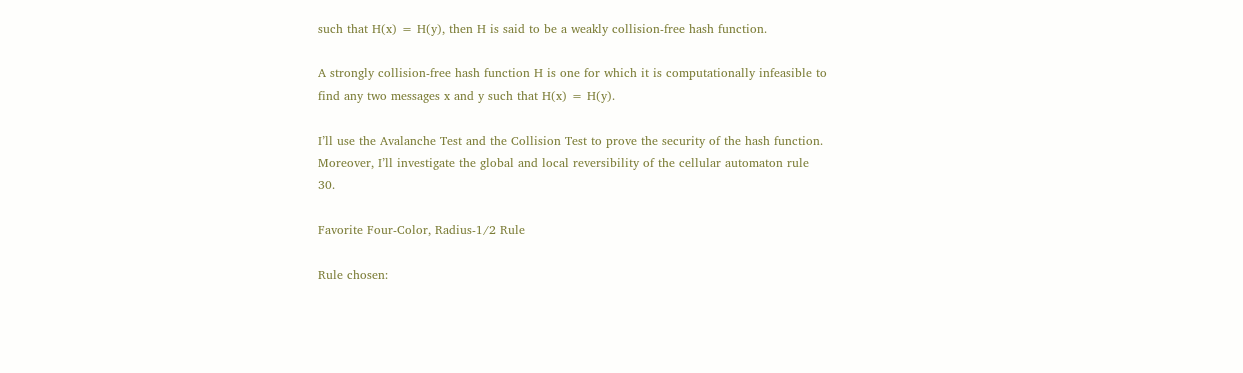such that H(x) = H(y), then H is said to be a weakly collision-free hash function.

A strongly collision-free hash function H is one for which it is computationally infeasible to find any two messages x and y such that H(x) = H(y).

I’ll use the Avalanche Test and the Collision Test to prove the security of the hash function. Moreover, I’ll investigate the global and local reversibility of the cellular automaton rule 30.

Favorite Four-Color, Radius-1/2 Rule

Rule chosen: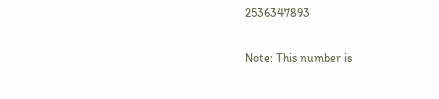2536347893

Note: This number is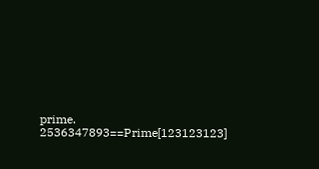prime. 2536347893==Prime[123123123]